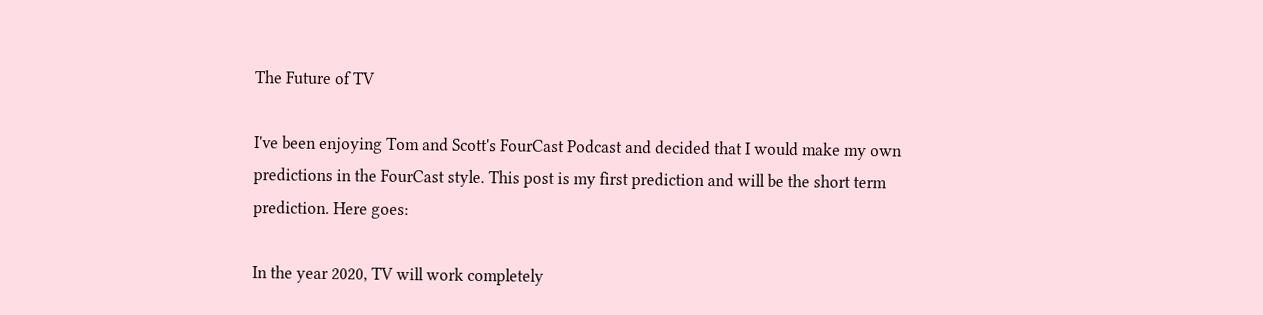The Future of TV

I've been enjoying Tom and Scott's FourCast Podcast and decided that I would make my own predictions in the FourCast style. This post is my first prediction and will be the short term prediction. Here goes:

In the year 2020, TV will work completely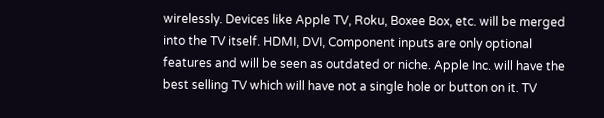wirelessly. Devices like Apple TV, Roku, Boxee Box, etc. will be merged into the TV itself. HDMI, DVI, Component inputs are only optional features and will be seen as outdated or niche. Apple Inc. will have the best selling TV which will have not a single hole or button on it. TV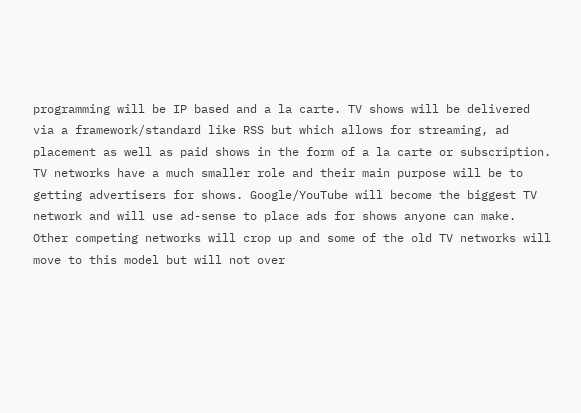programming will be IP based and a la carte. TV shows will be delivered via a framework/standard like RSS but which allows for streaming, ad placement as well as paid shows in the form of a la carte or subscription. TV networks have a much smaller role and their main purpose will be to getting advertisers for shows. Google/YouTube will become the biggest TV network and will use ad-sense to place ads for shows anyone can make. Other competing networks will crop up and some of the old TV networks will move to this model but will not over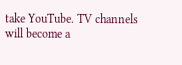take YouTube. TV channels will become a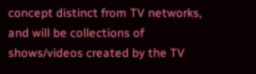concept distinct from TV networks, and will be collections of shows/videos created by the TV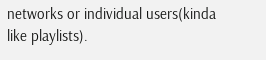networks or individual users(kinda like playlists).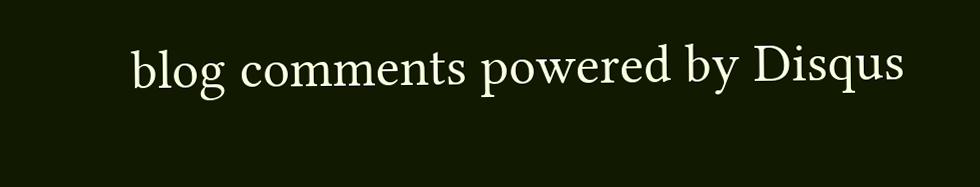blog comments powered by Disqus